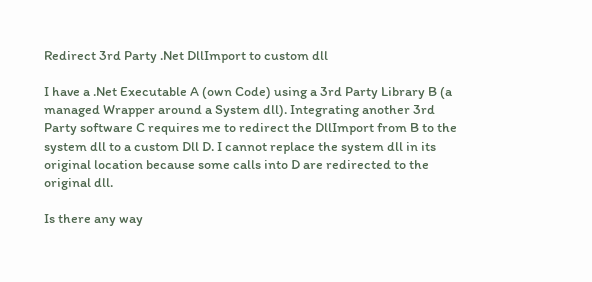Redirect 3rd Party .Net DllImport to custom dll

I have a .Net Executable A (own Code) using a 3rd Party Library B (a managed Wrapper around a System dll). Integrating another 3rd Party software C requires me to redirect the DllImport from B to the system dll to a custom Dll D. I cannot replace the system dll in its original location because some calls into D are redirected to the original dll.

Is there any way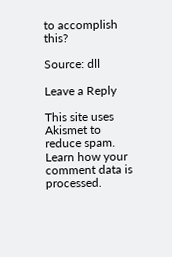to accomplish this?

Source: dll

Leave a Reply

This site uses Akismet to reduce spam. Learn how your comment data is processed.